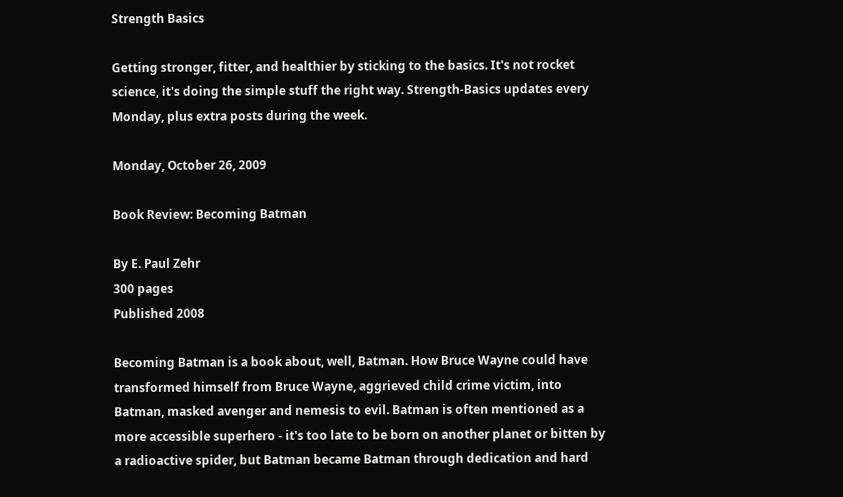Strength Basics

Getting stronger, fitter, and healthier by sticking to the basics. It's not rocket science, it's doing the simple stuff the right way. Strength-Basics updates every Monday, plus extra posts during the week.

Monday, October 26, 2009

Book Review: Becoming Batman

By E. Paul Zehr
300 pages
Published 2008

Becoming Batman is a book about, well, Batman. How Bruce Wayne could have transformed himself from Bruce Wayne, aggrieved child crime victim, into Batman, masked avenger and nemesis to evil. Batman is often mentioned as a more accessible superhero - it's too late to be born on another planet or bitten by a radioactive spider, but Batman became Batman through dedication and hard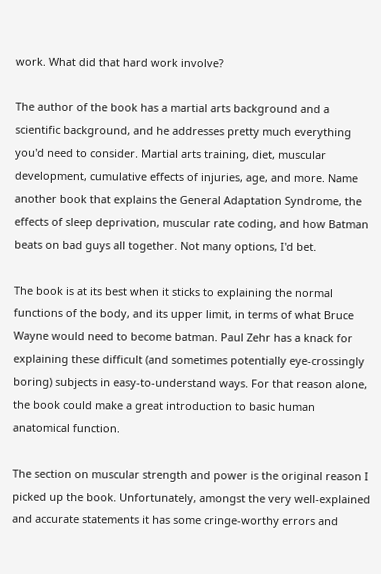work. What did that hard work involve?

The author of the book has a martial arts background and a scientific background, and he addresses pretty much everything you'd need to consider. Martial arts training, diet, muscular development, cumulative effects of injuries, age, and more. Name another book that explains the General Adaptation Syndrome, the effects of sleep deprivation, muscular rate coding, and how Batman beats on bad guys all together. Not many options, I'd bet.

The book is at its best when it sticks to explaining the normal functions of the body, and its upper limit, in terms of what Bruce Wayne would need to become batman. Paul Zehr has a knack for explaining these difficult (and sometimes potentially eye-crossingly boring) subjects in easy-to-understand ways. For that reason alone, the book could make a great introduction to basic human anatomical function.

The section on muscular strength and power is the original reason I picked up the book. Unfortunately, amongst the very well-explained and accurate statements it has some cringe-worthy errors and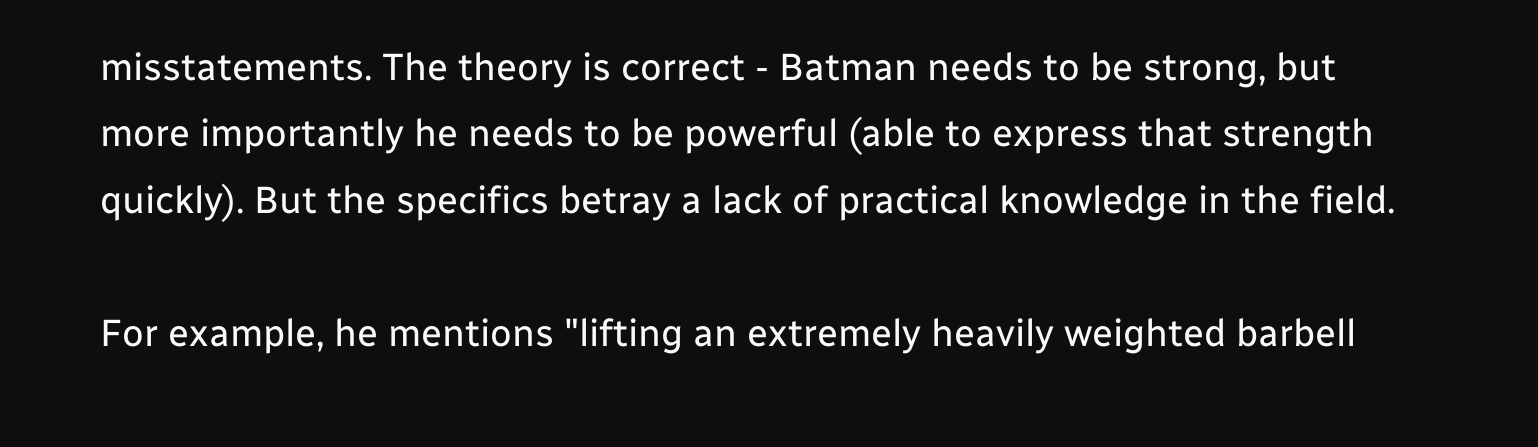misstatements. The theory is correct - Batman needs to be strong, but more importantly he needs to be powerful (able to express that strength quickly). But the specifics betray a lack of practical knowledge in the field.

For example, he mentions "lifting an extremely heavily weighted barbell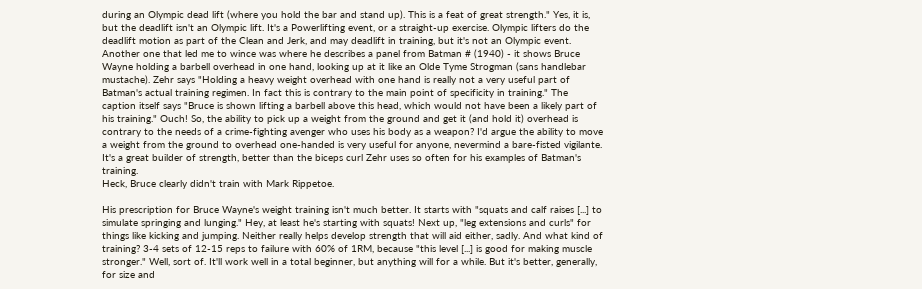during an Olympic dead lift (where you hold the bar and stand up). This is a feat of great strength." Yes, it is, but the deadlift isn't an Olympic lift. It's a Powerlifting event, or a straight-up exercise. Olympic lifters do the deadlift motion as part of the Clean and Jerk, and may deadlift in training, but it's not an Olympic event. Another one that led me to wince was where he describes a panel from Batman # (1940) - it shows Bruce Wayne holding a barbell overhead in one hand, looking up at it like an Olde Tyme Strogman (sans handlebar mustache). Zehr says "Holding a heavy weight overhead with one hand is really not a very useful part of Batman's actual training regimen. In fact this is contrary to the main point of specificity in training." The caption itself says "Bruce is shown lifting a barbell above this head, which would not have been a likely part of his training." Ouch! So, the ability to pick up a weight from the ground and get it (and hold it) overhead is contrary to the needs of a crime-fighting avenger who uses his body as a weapon? I'd argue the ability to move a weight from the ground to overhead one-handed is very useful for anyone, nevermind a bare-fisted vigilante. It's a great builder of strength, better than the biceps curl Zehr uses so often for his examples of Batman's training.
Heck, Bruce clearly didn't train with Mark Rippetoe.

His prescription for Bruce Wayne's weight training isn't much better. It starts with "squats and calf raises [...] to simulate springing and lunging." Hey, at least he's starting with squats! Next up, "leg extensions and curls" for things like kicking and jumping. Neither really helps develop strength that will aid either, sadly. And what kind of training? 3-4 sets of 12-15 reps to failure with 60% of 1RM, because "this level [...] is good for making muscle stronger." Well, sort of. It'll work well in a total beginner, but anything will for a while. But it's better, generally, for size and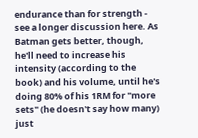endurance than for strength - see a longer discussion here. As Batman gets better, though, he'll need to increase his intensity (according to the book) and his volume, until he's doing 80% of his 1RM for "more sets" (he doesn't say how many) just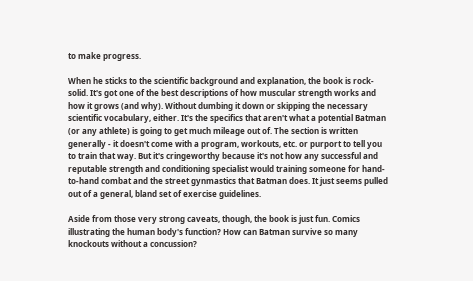to make progress.

When he sticks to the scientific background and explanation, the book is rock-solid. It's got one of the best descriptions of how muscular strength works and how it grows (and why). Without dumbing it down or skipping the necessary scientific vocabulary, either. It's the specifics that aren't what a potential Batman (or any athlete) is going to get much mileage out of. The section is written generally - it doesn't come with a program, workouts, etc. or purport to tell you to train that way. But it's cringeworthy because it's not how any successful and reputable strength and conditioning specialist would training someone for hand-to-hand combat and the street gynmastics that Batman does. It just seems pulled out of a general, bland set of exercise guidelines.

Aside from those very strong caveats, though, the book is just fun. Comics illustrating the human body's function? How can Batman survive so many knockouts without a concussion?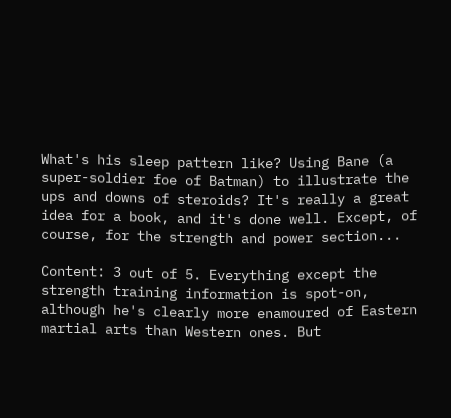What's his sleep pattern like? Using Bane (a super-soldier foe of Batman) to illustrate the ups and downs of steroids? It's really a great idea for a book, and it's done well. Except, of course, for the strength and power section...

Content: 3 out of 5. Everything except the strength training information is spot-on, although he's clearly more enamoured of Eastern martial arts than Western ones. But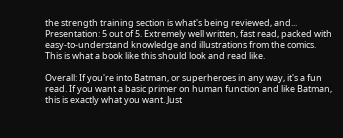the strength training section is what's being reviewed, and...
Presentation: 5 out of 5. Extremely well written, fast read, packed with easy-to-understand knowledge and illustrations from the comics. This is what a book like this should look and read like.

Overall: If you're into Batman, or superheroes in any way, it's a fun read. If you want a basic primer on human function and like Batman, this is exactly what you want. Just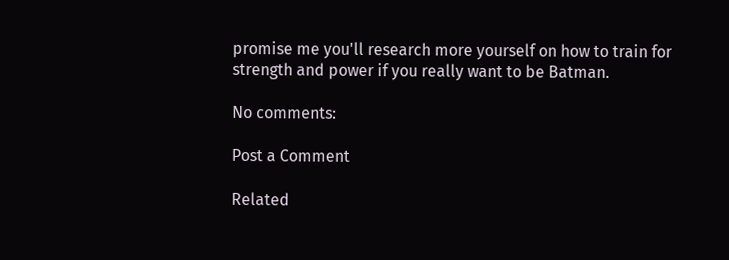promise me you'll research more yourself on how to train for strength and power if you really want to be Batman.

No comments:

Post a Comment

Related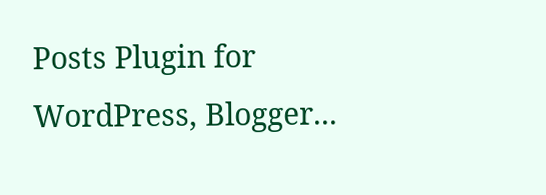Posts Plugin for WordPress, Blogger...